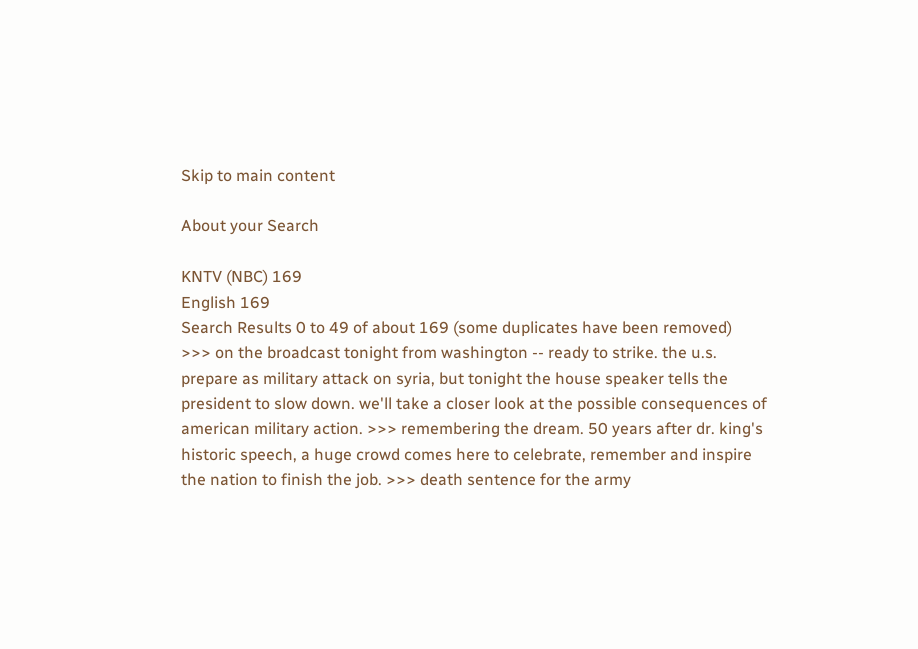Skip to main content

About your Search

KNTV (NBC) 169
English 169
Search Results 0 to 49 of about 169 (some duplicates have been removed)
>>> on the broadcast tonight from washington -- ready to strike. the u.s. prepare as military attack on syria, but tonight the house speaker tells the president to slow down. we'll take a closer look at the possible consequences of american military action. >>> remembering the dream. 50 years after dr. king's historic speech, a huge crowd comes here to celebrate, remember and inspire the nation to finish the job. >>> death sentence for the army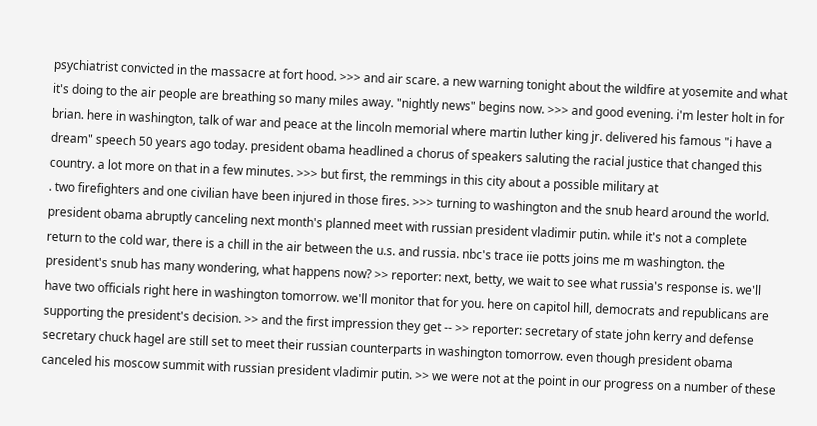psychiatrist convicted in the massacre at fort hood. >>> and air scare. a new warning tonight about the wildfire at yosemite and what it's doing to the air people are breathing so many miles away. "nightly news" begins now. >>> and good evening. i'm lester holt in for brian. here in washington, talk of war and peace at the lincoln memorial where martin luther king jr. delivered his famous "i have a dream" speech 50 years ago today. president obama headlined a chorus of speakers saluting the racial justice that changed this country. a lot more on that in a few minutes. >>> but first, the remmings in this city about a possible military at
. two firefighters and one civilian have been injured in those fires. >>> turning to washington and the snub heard around the world. president obama abruptly canceling next month's planned meet with russian president vladimir putin. while it's not a complete return to the cold war, there is a chill in the air between the u.s. and russia. nbc's trace iie potts joins me m washington. the president's snub has many wondering, what happens now? >> reporter: next, betty, we wait to see what russia's response is. we'll have two officials right here in washington tomorrow. we'll monitor that for you. here on capitol hill, democrats and republicans are supporting the president's decision. >> and the first impression they get -- >> reporter: secretary of state john kerry and defense secretary chuck hagel are still set to meet their russian counterparts in washington tomorrow. even though president obama canceled his moscow summit with russian president vladimir putin. >> we were not at the point in our progress on a number of these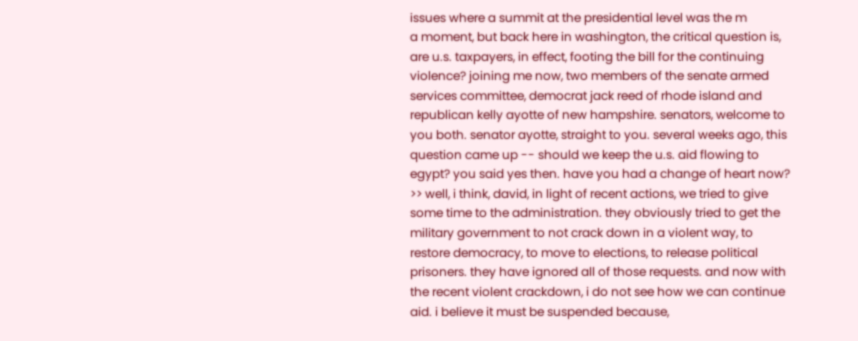issues where a summit at the presidential level was the m
a moment, but back here in washington, the critical question is, are u.s. taxpayers, in effect, footing the bill for the continuing violence? joining me now, two members of the senate armed services committee, democrat jack reed of rhode island and republican kelly ayotte of new hampshire. senators, welcome to you both. senator ayotte, straight to you. several weeks ago, this question came up -- should we keep the u.s. aid flowing to egypt? you said yes then. have you had a change of heart now? >> well, i think, david, in light of recent actions, we tried to give some time to the administration. they obviously tried to get the military government to not crack down in a violent way, to restore democracy, to move to elections, to release political prisoners. they have ignored all of those requests. and now with the recent violent crackdown, i do not see how we can continue aid. i believe it must be suspended because,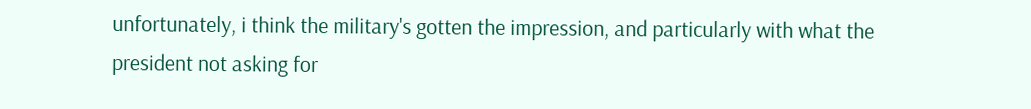unfortunately, i think the military's gotten the impression, and particularly with what the president not asking for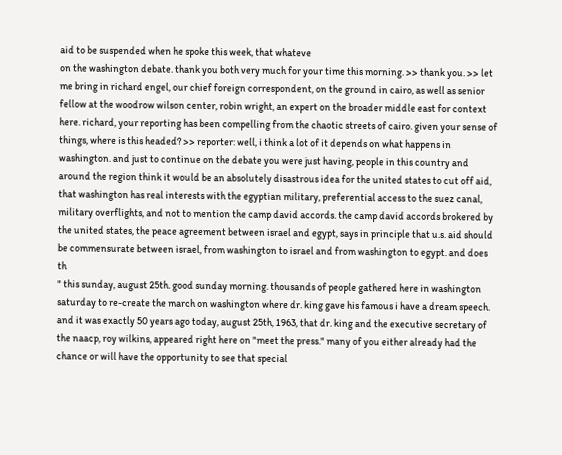aid to be suspended when he spoke this week, that whateve
on the washington debate. thank you both very much for your time this morning. >> thank you. >> let me bring in richard engel, our chief foreign correspondent, on the ground in cairo, as well as senior fellow at the woodrow wilson center, robin wright, an expert on the broader middle east for context here. richard, your reporting has been compelling from the chaotic streets of cairo. given your sense of things, where is this headed? >> reporter: well, i think a lot of it depends on what happens in washington. and just to continue on the debate you were just having, people in this country and around the region think it would be an absolutely disastrous idea for the united states to cut off aid, that washington has real interests with the egyptian military, preferential access to the suez canal, military overflights, and not to mention the camp david accords. the camp david accords brokered by the united states, the peace agreement between israel and egypt, says in principle that u.s. aid should be commensurate between israel, from washington to israel and from washington to egypt. and does th
" this sunday, august 25th. good sunday morning. thousands of people gathered here in washington saturday to re-create the march on washington where dr. king gave his famous i have a dream speech. and it was exactly 50 years ago today, august 25th, 1963, that dr. king and the executive secretary of the naacp, roy wilkins, appeared right here on "meet the press." many of you either already had the chance or will have the opportunity to see that special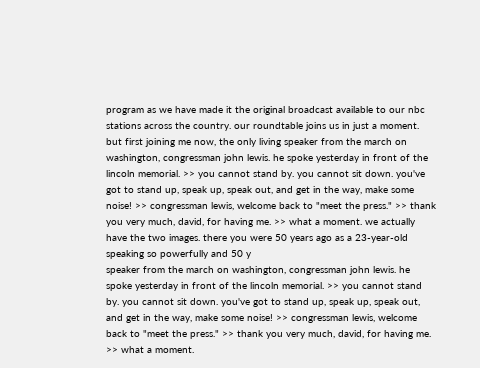program as we have made it the original broadcast available to our nbc stations across the country. our roundtable joins us in just a moment. but first joining me now, the only living speaker from the march on washington, congressman john lewis. he spoke yesterday in front of the lincoln memorial. >> you cannot stand by. you cannot sit down. you've got to stand up, speak up, speak out, and get in the way, make some noise! >> congressman lewis, welcome back to "meet the press." >> thank you very much, david, for having me. >> what a moment. we actually have the two images. there you were 50 years ago as a 23-year-old speaking so powerfully and 50 y
speaker from the march on washington, congressman john lewis. he spoke yesterday in front of the lincoln memorial. >> you cannot stand by. you cannot sit down. you've got to stand up, speak up, speak out, and get in the way, make some noise! >> congressman lewis, welcome back to "meet the press." >> thank you very much, david, for having me. >> what a moment.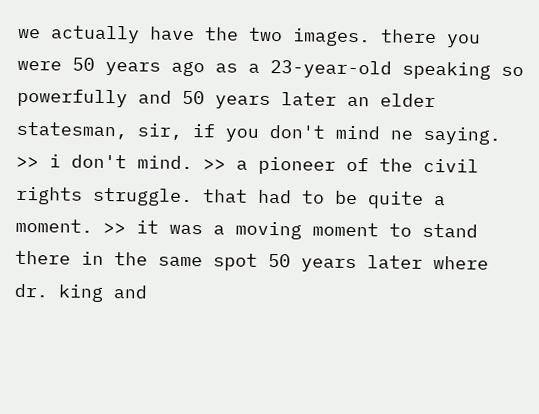we actually have the two images. there you were 50 years ago as a 23-year-old speaking so powerfully and 50 years later an elder statesman, sir, if you don't mind ne saying. >> i don't mind. >> a pioneer of the civil rights struggle. that had to be quite a moment. >> it was a moving moment to stand there in the same spot 50 years later where dr. king and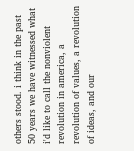others stood. i think in the past 50 years we have witnessed what i'd like to call the nonviolent revolution in america, a revolution of values, a revolution of ideas, and our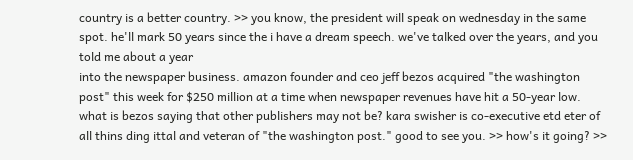country is a better country. >> you know, the president will speak on wednesday in the same spot. he'll mark 50 years since the i have a dream speech. we've talked over the years, and you told me about a year
into the newspaper business. amazon founder and ceo jeff bezos acquired "the washington post" this week for $250 million at a time when newspaper revenues have hit a 50-year low. what is bezos saying that other publishers may not be? kara swisher is co-executive etd eter of all thins ding ittal and veteran of "the washington post." good to see you. >> how's it going? >>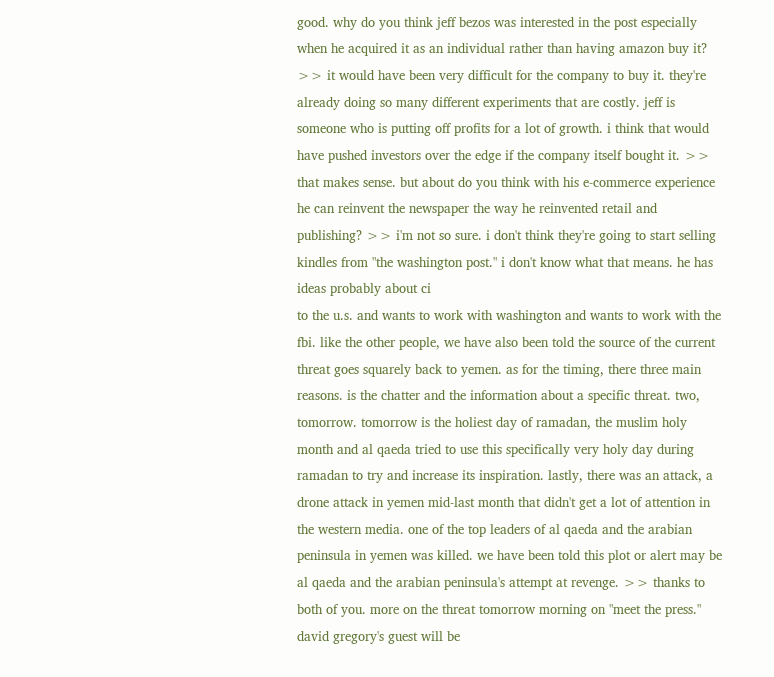good. why do you think jeff bezos was interested in the post especially when he acquired it as an individual rather than having amazon buy it? >> it would have been very difficult for the company to buy it. they're already doing so many different experiments that are costly. jeff is someone who is putting off profits for a lot of growth. i think that would have pushed investors over the edge if the company itself bought it. >> that makes sense. but about do you think with his e-commerce experience he can reinvent the newspaper the way he reinvented retail and publishing? >> i'm not so sure. i don't think they're going to start selling kindles from "the washington post." i don't know what that means. he has ideas probably about ci
to the u.s. and wants to work with washington and wants to work with the fbi. like the other people, we have also been told the source of the current threat goes squarely back to yemen. as for the timing, there three main reasons. is the chatter and the information about a specific threat. two, tomorrow. tomorrow is the holiest day of ramadan, the muslim holy month and al qaeda tried to use this specifically very holy day during ramadan to try and increase its inspiration. lastly, there was an attack, a drone attack in yemen mid-last month that didn't get a lot of attention in the western media. one of the top leaders of al qaeda and the arabian peninsula in yemen was killed. we have been told this plot or alert may be al qaeda and the arabian peninsula's attempt at revenge. >> thanks to both of you. more on the threat tomorrow morning on "meet the press." david gregory's guest will be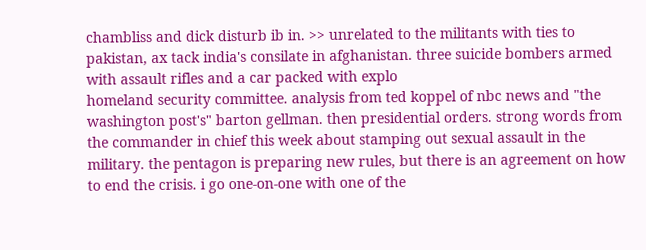chambliss and dick disturb ib in. >> unrelated to the militants with ties to pakistan, ax tack india's consilate in afghanistan. three suicide bombers armed with assault rifles and a car packed with explo
homeland security committee. analysis from ted koppel of nbc news and "the washington post's" barton gellman. then presidential orders. strong words from the commander in chief this week about stamping out sexual assault in the military. the pentagon is preparing new rules, but there is an agreement on how to end the crisis. i go one-on-one with one of the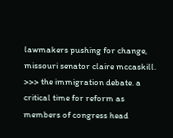lawmakers pushing for change, missouri senator claire mccaskill. >>> the immigration debate. a critical time for reform as members of congress head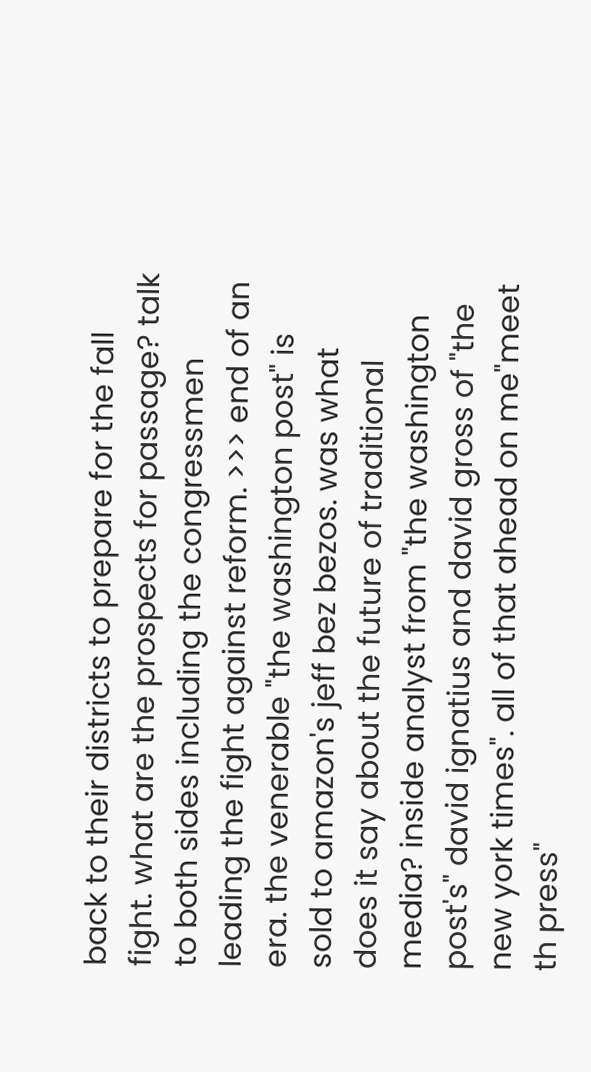back to their districts to prepare for the fall fight. what are the prospects for passage? talk to both sides including the congressmen leading the fight against reform. >>> end of an era. the venerable "the washington post" is sold to amazon's jeff bez bezos. was what does it say about the future of traditional media? inside analyst from "the washington post's" david ignatius and david gross of "the new york times". all of that ahead on me"meet th press"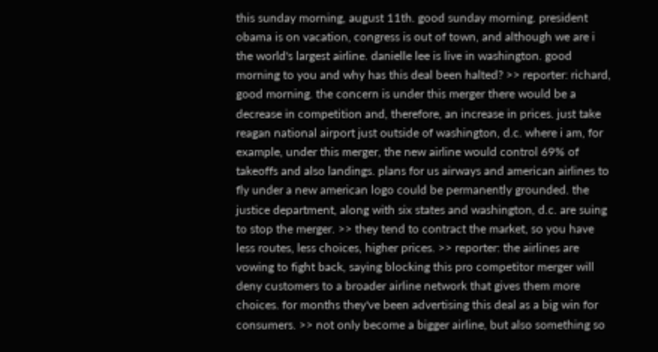this sunday morning, august 11th. good sunday morning. president obama is on vacation, congress is out of town, and although we are i
the world's largest airline. danielle lee is live in washington. good morning to you and why has this deal been halted? >> reporter: richard, good morning. the concern is under this merger there would be a decrease in competition and, therefore, an increase in prices. just take reagan national airport just outside of washington, d.c. where i am, for example, under this merger, the new airline would control 69% of takeoffs and also landings. plans for us airways and american airlines to fly under a new american logo could be permanently grounded. the justice department, along with six states and washington, d.c. are suing to stop the merger. >> they tend to contract the market, so you have less routes, less choices, higher prices. >> reporter: the airlines are vowing to fight back, saying blocking this pro competitor merger will deny customers to a broader airline network that gives them more choices. for months they've been advertising this deal as a big win for consumers. >> not only become a bigger airline, but also something so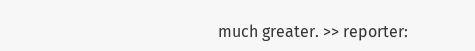much greater. >> reporter: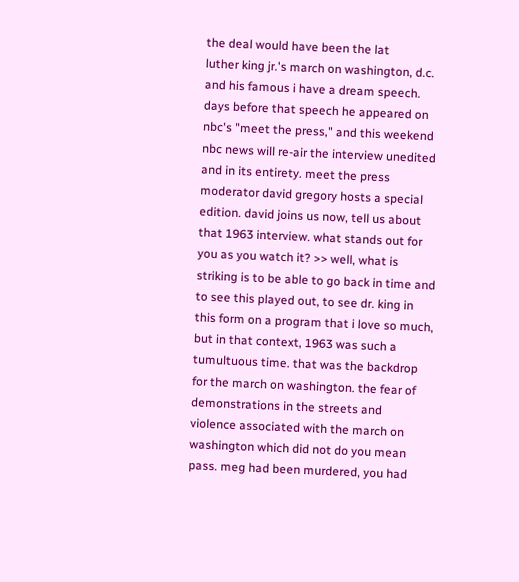the deal would have been the lat
luther king jr.'s march on washington, d.c. and his famous i have a dream speech. days before that speech he appeared on nbc's "meet the press," and this weekend nbc news will re-air the interview unedited and in its entirety. meet the press moderator david gregory hosts a special edition. david joins us now, tell us about that 1963 interview. what stands out for you as you watch it? >> well, what is striking is to be able to go back in time and to see this played out, to see dr. king in this form on a program that i love so much, but in that context, 1963 was such a tumultuous time. that was the backdrop for the march on washington. the fear of demonstrations in the streets and violence associated with the march on washington which did not do you mean pass. meg had been murdered, you had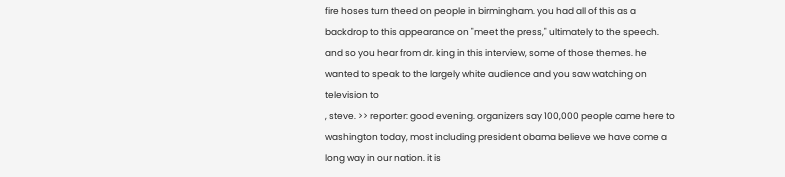fire hoses turn theed on people in birmingham. you had all of this as a backdrop to this appearance on "meet the press," ultimately to the speech. and so you hear from dr. king in this interview, some of those themes. he wanted to speak to the largely white audience and you saw watching on television to
, steve. >> reporter: good evening. organizers say 100,000 people came here to washington today, most including president obama believe we have come a long way in our nation. it is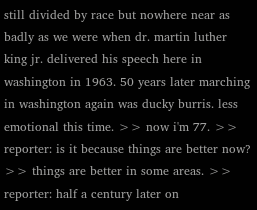still divided by race but nowhere near as badly as we were when dr. martin luther king jr. delivered his speech here in washington in 1963. 50 years later marching in washington again was ducky burris. less emotional this time. >> now i'm 77. >> reporter: is it because things are better now? >> things are better in some areas. >> reporter: half a century later on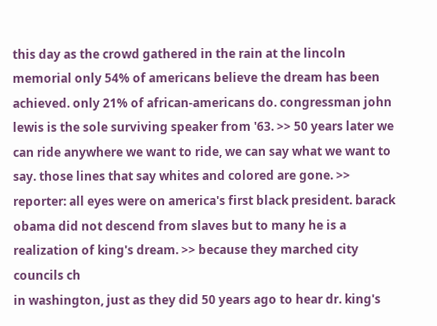this day as the crowd gathered in the rain at the lincoln memorial only 54% of americans believe the dream has been achieved. only 21% of african-americans do. congressman john lewis is the sole surviving speaker from '63. >> 50 years later we can ride anywhere we want to ride, we can say what we want to say. those lines that say whites and colored are gone. >> reporter: all eyes were on america's first black president. barack obama did not descend from slaves but to many he is a realization of king's dream. >> because they marched city councils ch
in washington, just as they did 50 years ago to hear dr. king's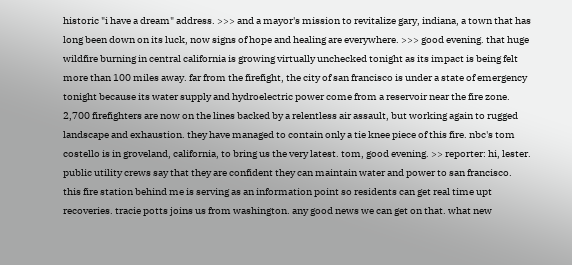historic "i have a dream" address. >>> and a mayor's mission to revitalize gary, indiana, a town that has long been down on its luck, now signs of hope and healing are everywhere. >>> good evening. that huge wildfire burning in central california is growing virtually unchecked tonight as its impact is being felt more than 100 miles away. far from the firefight, the city of san francisco is under a state of emergency tonight because its water supply and hydroelectric power come from a reservoir near the fire zone. 2,700 firefighters are now on the lines backed by a relentless air assault, but working again to rugged landscape and exhaustion. they have managed to contain only a tie knee piece of this fire. nbc's tom costello is in groveland, california, to bring us the very latest. tom, good evening. >> reporter: hi, lester. public utility crews say that they are confident they can maintain water and power to san francisco. this fire station behind me is serving as an information point so residents can get real time upt
recoveries. tracie potts joins us from washington. any good news we can get on that. what new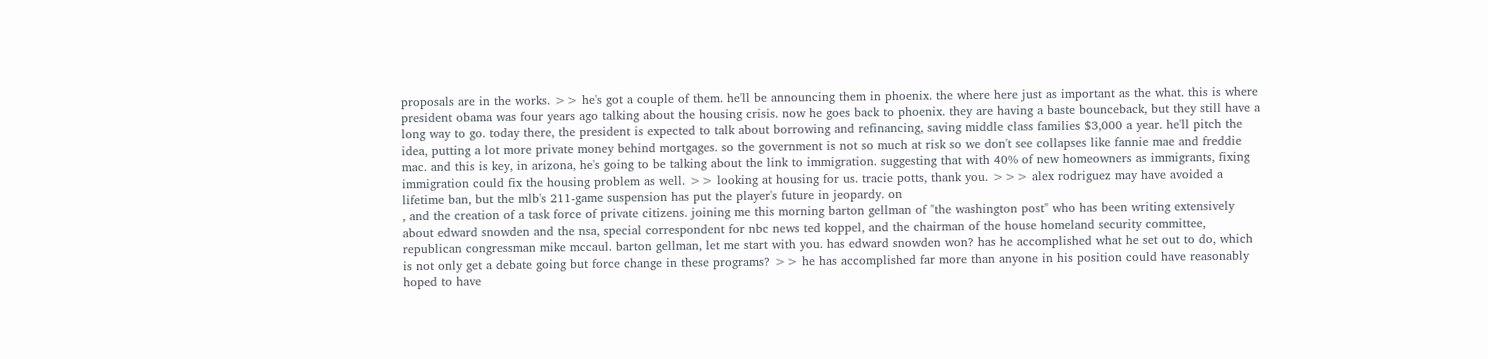proposals are in the works. >> he's got a couple of them. he'll be announcing them in phoenix. the where here just as important as the what. this is where president obama was four years ago talking about the housing crisis. now he goes back to phoenix. they are having a baste bounceback, but they still have a long way to go. today there, the president is expected to talk about borrowing and refinancing, saving middle class families $3,000 a year. he'll pitch the idea, putting a lot more private money behind mortgages. so the government is not so much at risk so we don't see collapses like fannie mae and freddie mac. and this is key, in arizona, he's going to be talking about the link to immigration. suggesting that with 40% of new homeowners as immigrants, fixing immigration could fix the housing problem as well. >> looking at housing for us. tracie potts, thank you. >>> alex rodriguez may have avoided a lifetime ban, but the mlb's 211-game suspension has put the player's future in jeopardy. on
, and the creation of a task force of private citizens. joining me this morning barton gellman of "the washington post" who has been writing extensively about edward snowden and the nsa, special correspondent for nbc news ted koppel, and the chairman of the house homeland security committee, republican congressman mike mccaul. barton gellman, let me start with you. has edward snowden won? has he accomplished what he set out to do, which is not only get a debate going but force change in these programs? >> he has accomplished far more than anyone in his position could have reasonably hoped to have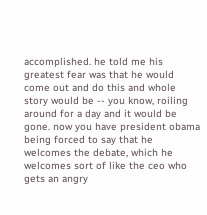accomplished. he told me his greatest fear was that he would come out and do this and whole story would be -- you know, roiling around for a day and it would be gone. now you have president obama being forced to say that he welcomes the debate, which he welcomes sort of like the ceo who gets an angry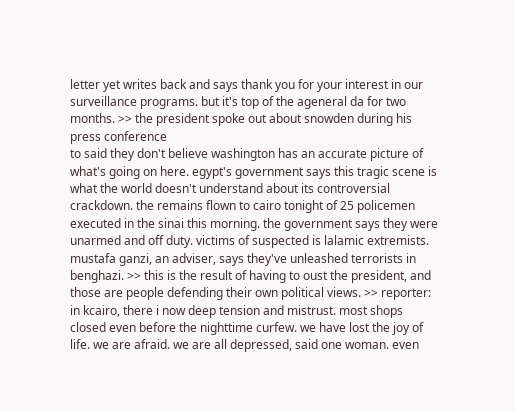letter yet writes back and says thank you for your interest in our surveillance programs. but it's top of the ageneral da for two months. >> the president spoke out about snowden during his press conference
to said they don't believe washington has an accurate picture of what's going on here. egypt's government says this tragic scene is what the world doesn't understand about its controversial crackdown. the remains flown to cairo tonight of 25 policemen executed in the sinai this morning. the government says they were unarmed and off duty. victims of suspected is lalamic extremists. mustafa ganzi, an adviser, says they've unleashed terrorists in benghazi. >> this is the result of having to oust the president, and those are people defending their own political views. >> reporter: in kcairo, there i now deep tension and mistrust. most shops closed even before the nighttime curfew. we have lost the joy of life. we are afraid. we are all depressed, said one woman. even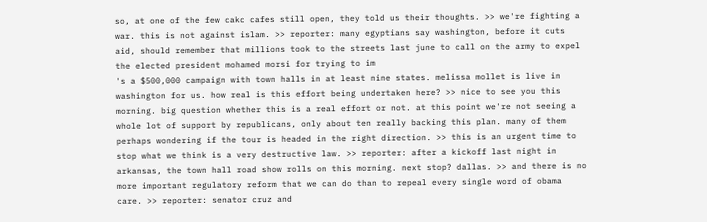so, at one of the few cakc cafes still open, they told us their thoughts. >> we're fighting a war. this is not against islam. >> reporter: many egyptians say washington, before it cuts aid, should remember that millions took to the streets last june to call on the army to expel the elected president mohamed morsi for trying to im
's a $500,000 campaign with town halls in at least nine states. melissa mollet is live in washington for us. how real is this effort being undertaken here? >> nice to see you this morning. big question whether this is a real effort or not. at this point we're not seeing a whole lot of support by republicans, only about ten really backing this plan. many of them perhaps wondering if the tour is headed in the right direction. >> this is an urgent time to stop what we think is a very destructive law. >> reporter: after a kickoff last night in arkansas, the town hall road show rolls on this morning. next stop? dallas. >> and there is no more important regulatory reform that we can do than to repeal every single word of obama care. >> reporter: senator cruz and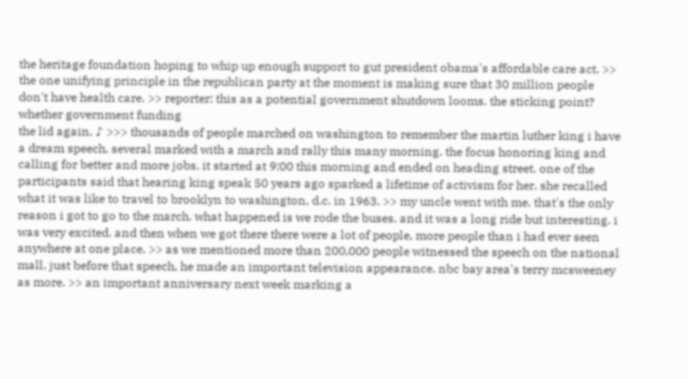the heritage foundation hoping to whip up enough support to gut president obama's affordable care act. >> the one unifying principle in the republican party at the moment is making sure that 30 million people don't have health care. >> reporter: this as a potential government shutdown looms. the sticking point? whether government funding
the lid again. ♪ >>> thousands of people marched on washington to remember the martin luther king i have a dream speech. several marked with a march and rally this many morning. the focus honoring king and calling for better and more jobs. it started at 9:00 this morning and ended on heading street. one of the participants said that hearing king speak 50 years ago sparked a lifetime of activism for her. she recalled what it was like to travel to brooklyn to washington, d.c. in 1963. >> my uncle went with me. that's the only reason i got to go to the march. what happened is we rode the buses. and it was a long ride but interesting. i was very excited. and then when we got there there were a lot of people, more people than i had ever seen anywhere at one place. >> as we mentioned more than 200,000 people witnessed the speech on the national mall. just before that speech, he made an important television appearance. nbc bay area's terry mcsweeney as more. >> an important anniversary next week marking a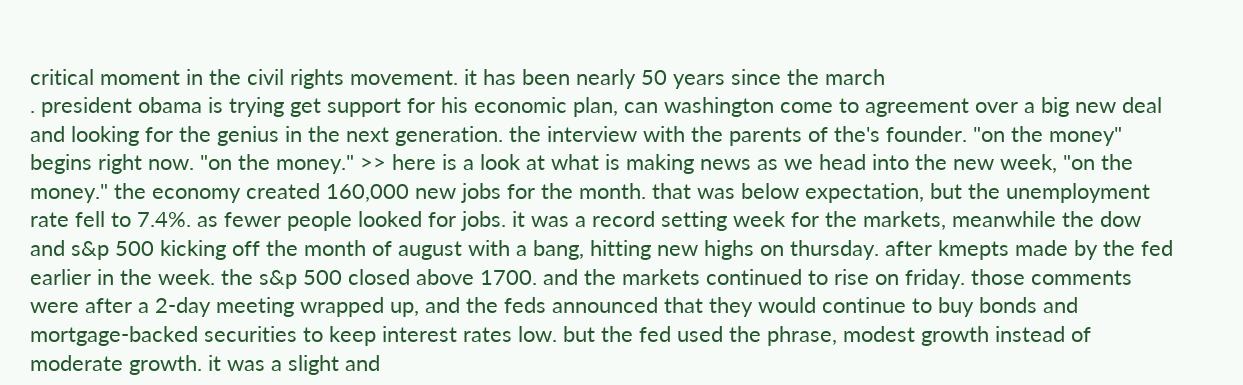critical moment in the civil rights movement. it has been nearly 50 years since the march
. president obama is trying get support for his economic plan, can washington come to agreement over a big new deal and looking for the genius in the next generation. the interview with the parents of the's founder. "on the money" begins right now. "on the money." >> here is a look at what is making news as we head into the new week, "on the money." the economy created 160,000 new jobs for the month. that was below expectation, but the unemployment rate fell to 7.4%. as fewer people looked for jobs. it was a record setting week for the markets, meanwhile the dow and s&p 500 kicking off the month of august with a bang, hitting new highs on thursday. after kmepts made by the fed earlier in the week. the s&p 500 closed above 1700. and the markets continued to rise on friday. those comments were after a 2-day meeting wrapped up, and the feds announced that they would continue to buy bonds and mortgage-backed securities to keep interest rates low. but the fed used the phrase, modest growth instead of moderate growth. it was a slight and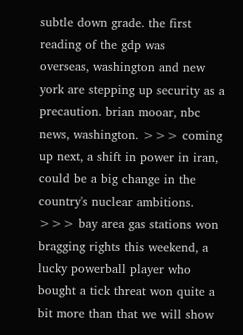subtle down grade. the first reading of the gdp was
overseas, washington and new york are stepping up security as a precaution. brian mooar, nbc news, washington. >>> coming up next, a shift in power in iran, could be a big change in the country's nuclear ambitions. >>> bay area gas stations won bragging rights this weekend, a lucky powerball player who bought a tick threat won quite a bit more than that we will show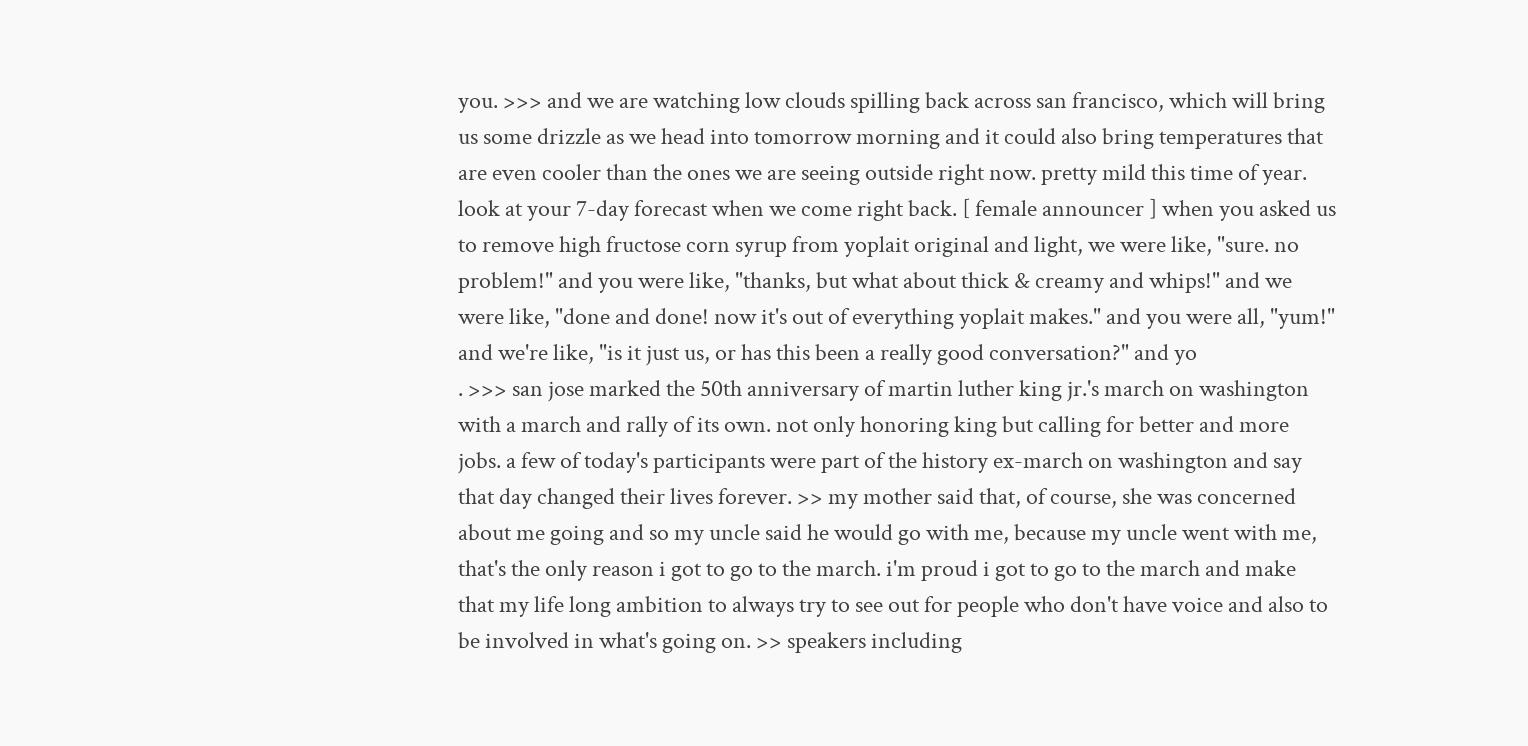you. >>> and we are watching low clouds spilling back across san francisco, which will bring us some drizzle as we head into tomorrow morning and it could also bring temperatures that are even cooler than the ones we are seeing outside right now. pretty mild this time of year. look at your 7-day forecast when we come right back. [ female announcer ] when you asked us to remove high fructose corn syrup from yoplait original and light, we were like, "sure. no problem!" and you were like, "thanks, but what about thick & creamy and whips!" and we were like, "done and done! now it's out of everything yoplait makes." and you were all, "yum!" and we're like, "is it just us, or has this been a really good conversation?" and yo
. >>> san jose marked the 50th anniversary of martin luther king jr.'s march on washington with a march and rally of its own. not only honoring king but calling for better and more jobs. a few of today's participants were part of the history ex-march on washington and say that day changed their lives forever. >> my mother said that, of course, she was concerned about me going and so my uncle said he would go with me, because my uncle went with me, that's the only reason i got to go to the march. i'm proud i got to go to the march and make that my life long ambition to always try to see out for people who don't have voice and also to be involved in what's going on. >> speakers including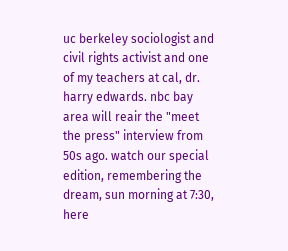uc berkeley sociologist and civil rights activist and one of my teachers at cal, dr. harry edwards. nbc bay area will reair the "meet the press" interview from 50s ago. watch our special edition, remembering the dream, sun morning at 7:30, here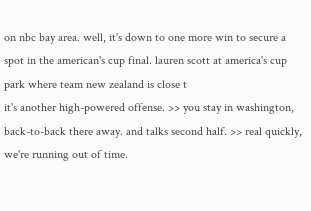on nbc bay area. well, it's down to one more win to secure a spot in the american's cup final. lauren scott at america's cup park where team new zealand is close t
it's another high-powered offense. >> you stay in washington, back-to-back there away. and talks second half. >> real quickly, we're running out of time.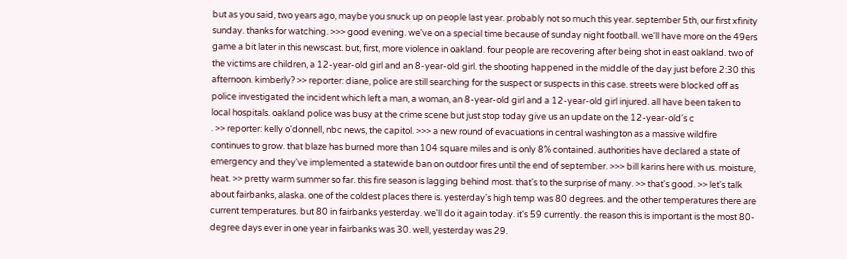but as you said, two years ago, maybe you snuck up on people last year. probably not so much this year. september 5th, our first xfinity sunday. thanks for watching. >>> good evening. we've on a special time because of sunday night football. we'll have more on the 49ers game a bit later in this newscast. but, first, more violence in oakland. four people are recovering after being shot in east oakland. two of the victims are children, a 12-year-old girl and an 8-year-old girl. the shooting happened in the middle of the day just before 2:30 this afternoon. kimberly? >> reporter: diane, police are still searching for the suspect or suspects in this case. streets were blocked off as police investigated the incident which left a man, a woman, an 8-year-old girl and a 12-year-old girl injured. all have been taken to local hospitals. oakland police was busy at the crime scene but just stop today give us an update on the 12-year-old's c
. >> reporter: kelly o'donnell, nbc news, the capitol. >>> a new round of evacuations in central washington as a massive wildfire continues to grow. that blaze has burned more than 104 square miles and is only 8% contained. authorities have declared a state of emergency and they've implemented a statewide ban on outdoor fires until the end of september. >>> bill karins here with us. moisture, heat. >> pretty warm summer so far. this fire season is lagging behind most. that's to the surprise of many. >> that's good. >> let's talk about fairbanks, alaska. one of the coldest places there is. yesterday's high temp was 80 degrees. and the other temperatures there are current temperatures. but 80 in fairbanks yesterday. we'll do it again today. it's 59 currently. the reason this is important is the most 80-degree days ever in one year in fairbanks was 30. well, yesterday was 29.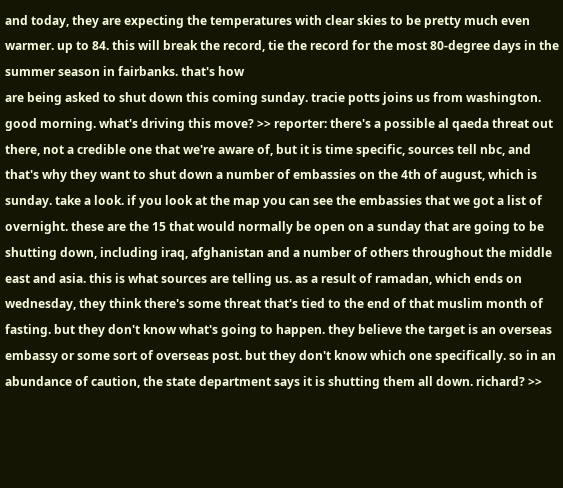and today, they are expecting the temperatures with clear skies to be pretty much even warmer. up to 84. this will break the record, tie the record for the most 80-degree days in the summer season in fairbanks. that's how
are being asked to shut down this coming sunday. tracie potts joins us from washington. good morning. what's driving this move? >> reporter: there's a possible al qaeda threat out there, not a credible one that we're aware of, but it is time specific, sources tell nbc, and that's why they want to shut down a number of embassies on the 4th of august, which is sunday. take a look. if you look at the map you can see the embassies that we got a list of overnight. these are the 15 that would normally be open on a sunday that are going to be shutting down, including iraq, afghanistan and a number of others throughout the middle east and asia. this is what sources are telling us. as a result of ramadan, which ends on wednesday, they think there's some threat that's tied to the end of that muslim month of fasting. but they don't know what's going to happen. they believe the target is an overseas embassy or some sort of overseas post. but they don't know which one specifically. so in an abundance of caution, the state department says it is shutting them all down. richard? >>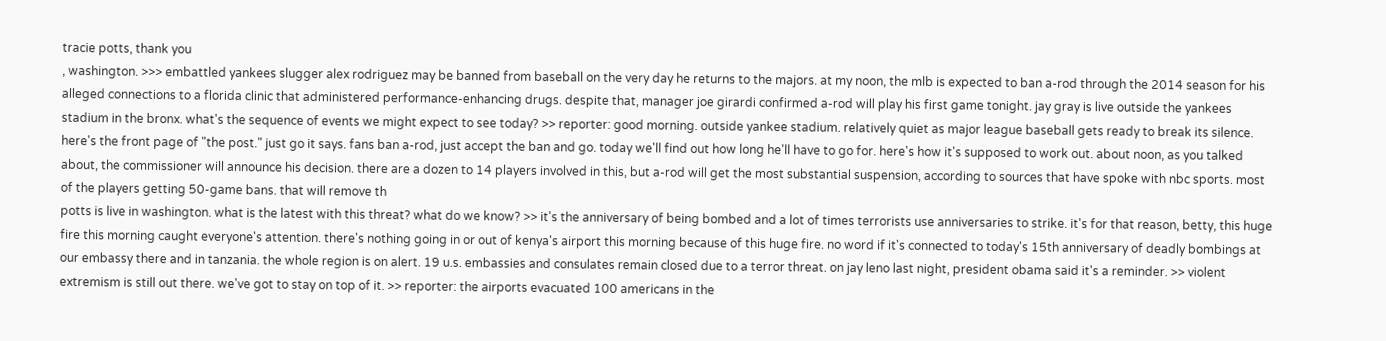tracie potts, thank you
, washington. >>> embattled yankees slugger alex rodriguez may be banned from baseball on the very day he returns to the majors. at my noon, the mlb is expected to ban a-rod through the 2014 season for his alleged connections to a florida clinic that administered performance-enhancing drugs. despite that, manager joe girardi confirmed a-rod will play his first game tonight. jay gray is live outside the yankees stadium in the bronx. what's the sequence of events we might expect to see today? >> reporter: good morning. outside yankee stadium. relatively quiet as major league baseball gets ready to break its silence. here's the front page of "the post." just go it says. fans ban a-rod, just accept the ban and go. today we'll find out how long he'll have to go for. here's how it's supposed to work out. about noon, as you talked about, the commissioner will announce his decision. there are a dozen to 14 players involved in this, but a-rod will get the most substantial suspension, according to sources that have spoke with nbc sports. most of the players getting 50-game bans. that will remove th
potts is live in washington. what is the latest with this threat? what do we know? >> it's the anniversary of being bombed and a lot of times terrorists use anniversaries to strike. it's for that reason, betty, this huge fire this morning caught everyone's attention. there's nothing going in or out of kenya's airport this morning because of this huge fire. no word if it's connected to today's 15th anniversary of deadly bombings at our embassy there and in tanzania. the whole region is on alert. 19 u.s. embassies and consulates remain closed due to a terror threat. on jay leno last night, president obama said it's a reminder. >> violent extremism is still out there. we've got to stay on top of it. >> reporter: the airports evacuated 100 americans in the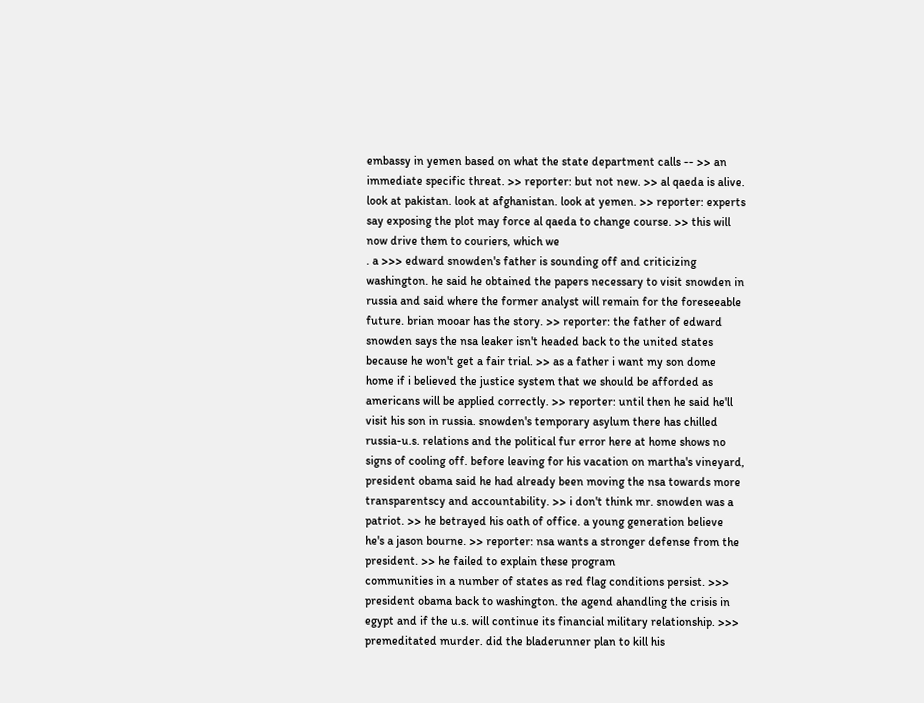embassy in yemen based on what the state department calls -- >> an immediate specific threat. >> reporter: but not new. >> al qaeda is alive. look at pakistan. look at afghanistan. look at yemen. >> reporter: experts say exposing the plot may force al qaeda to change course. >> this will now drive them to couriers, which we
. a >>> edward snowden's father is sounding off and criticizing washington. he said he obtained the papers necessary to visit snowden in russia and said where the former analyst will remain for the foreseeable future. brian mooar has the story. >> reporter: the father of edward snowden says the nsa leaker isn't headed back to the united states because he won't get a fair trial. >> as a father i want my son dome home if i believed the justice system that we should be afforded as americans will be applied correctly. >> reporter: until then he said he'll visit his son in russia. snowden's temporary asylum there has chilled russia-u.s. relations and the political fur error here at home shows no signs of cooling off. before leaving for his vacation on martha's vineyard, president obama said he had already been moving the nsa towards more transparentscy and accountability. >> i don't think mr. snowden was a patriot. >> he betrayed his oath of office. a young generation believe he's a jason bourne. >> reporter: nsa wants a stronger defense from the president. >> he failed to explain these program
communities in a number of states as red flag conditions persist. >>> president obama back to washington. the agend ahandling the crisis in egypt and if the u.s. will continue its financial military relationship. >>> premeditated murder. did the bladerunner plan to kill his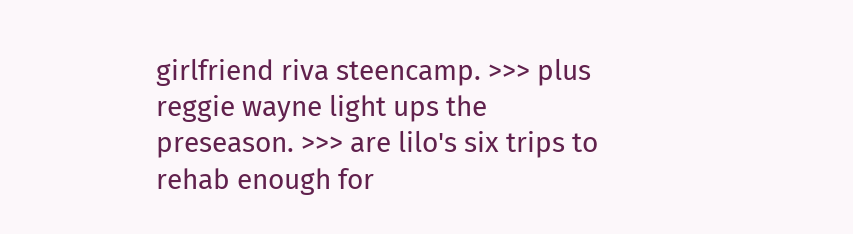girlfriend riva steencamp. >>> plus reggie wayne light ups the preseason. >>> are lilo's six trips to rehab enough for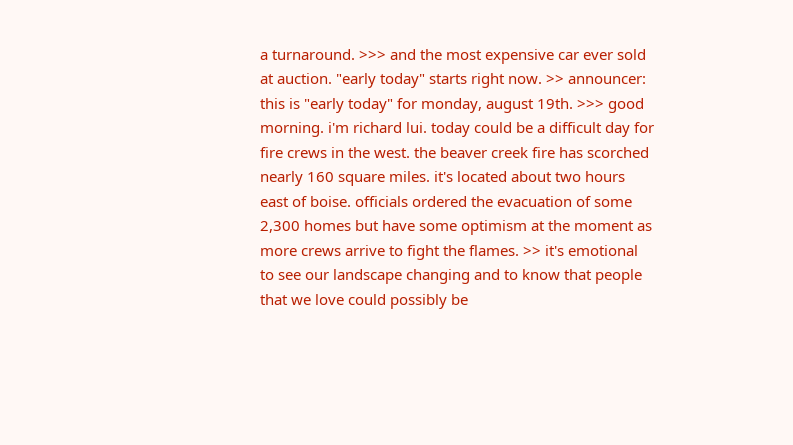a turnaround. >>> and the most expensive car ever sold at auction. "early today" starts right now. >> announcer: this is "early today" for monday, august 19th. >>> good morning. i'm richard lui. today could be a difficult day for fire crews in the west. the beaver creek fire has scorched nearly 160 square miles. it's located about two hours east of boise. officials ordered the evacuation of some 2,300 homes but have some optimism at the moment as more crews arrive to fight the flames. >> it's emotional to see our landscape changing and to know that people that we love could possibly be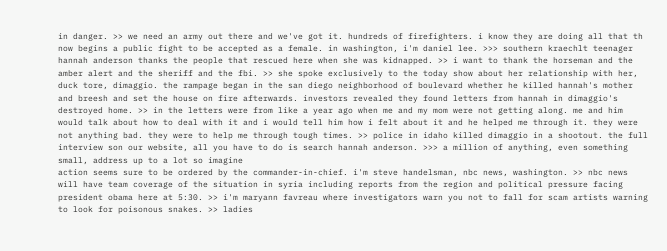in danger. >> we need an army out there and we've got it. hundreds of firefighters. i know they are doing all that th
now begins a public fight to be accepted as a female. in washington, i'm daniel lee. >>> southern kraechlt teenager hannah anderson thanks the people that rescued here when she was kidnapped. >> i want to thank the horseman and the amber alert and the sheriff and the fbi. >> she spoke exclusively to the today show about her relationship with her, duck tore, dimaggio. the rampage began in the san diego neighborhood of boulevard whether he killed hannah's mother and breesh and set the house on fire afterwards. investors revealed they found letters from hannah in dimaggio's destroyed home. >> in the letters were from like a year ago when me and my mom were not getting along. me and him would talk about how to deal with it and i would tell him how i felt about it and he helped me through it. they were not anything bad. they were to help me through tough times. >> police in idaho killed dimaggio in a shootout. the full interview son our website, all you have to do is search hannah anderson. >>> a million of anything, even something small, address up to a lot so imagine
action seems sure to be ordered by the commander-in-chief. i'm steve handelsman, nbc news, washington. >> nbc news will have team coverage of the situation in syria including reports from the region and political pressure facing president obama here at 5:30. >> i'm maryann favreau where investigators warn you not to fall for scam artists warning to look for poisonous snakes. >> ladies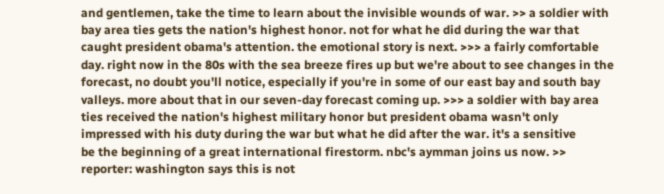and gentlemen, take the time to learn about the invisible wounds of war. >> a soldier with bay area ties gets the nation's highest honor. not for what he did during the war that caught president obama's attention. the emotional story is next. >>> a fairly comfortable day. right now in the 80s with the sea breeze fires up but we're about to see changes in the forecast, no doubt you'll notice, especially if you're in some of our east bay and south bay valleys. more about that in our seven-day forecast coming up. >>> a soldier with bay area ties received the nation's highest military honor but president obama wasn't only impressed with his duty during the war but what he did after the war. it's a sensitive
be the beginning of a great international firestorm. nbc's aymman joins us now. >> reporter: washington says this is not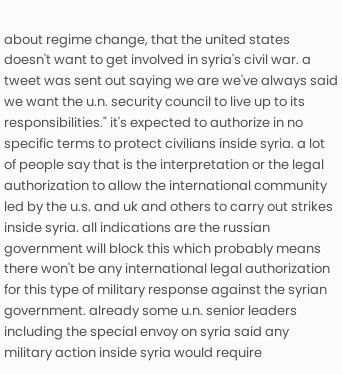about regime change, that the united states doesn't want to get involved in syria's civil war. a tweet was sent out saying we are we've always said we want the u.n. security council to live up to its responsibilities." it's expected to authorize in no specific terms to protect civilians inside syria. a lot of people say that is the interpretation or the legal authorization to allow the international community led by the u.s. and uk and others to carry out strikes inside syria. all indications are the russian government will block this which probably means there won't be any international legal authorization for this type of military response against the syrian government. already some u.n. senior leaders including the special envoy on syria said any military action inside syria would require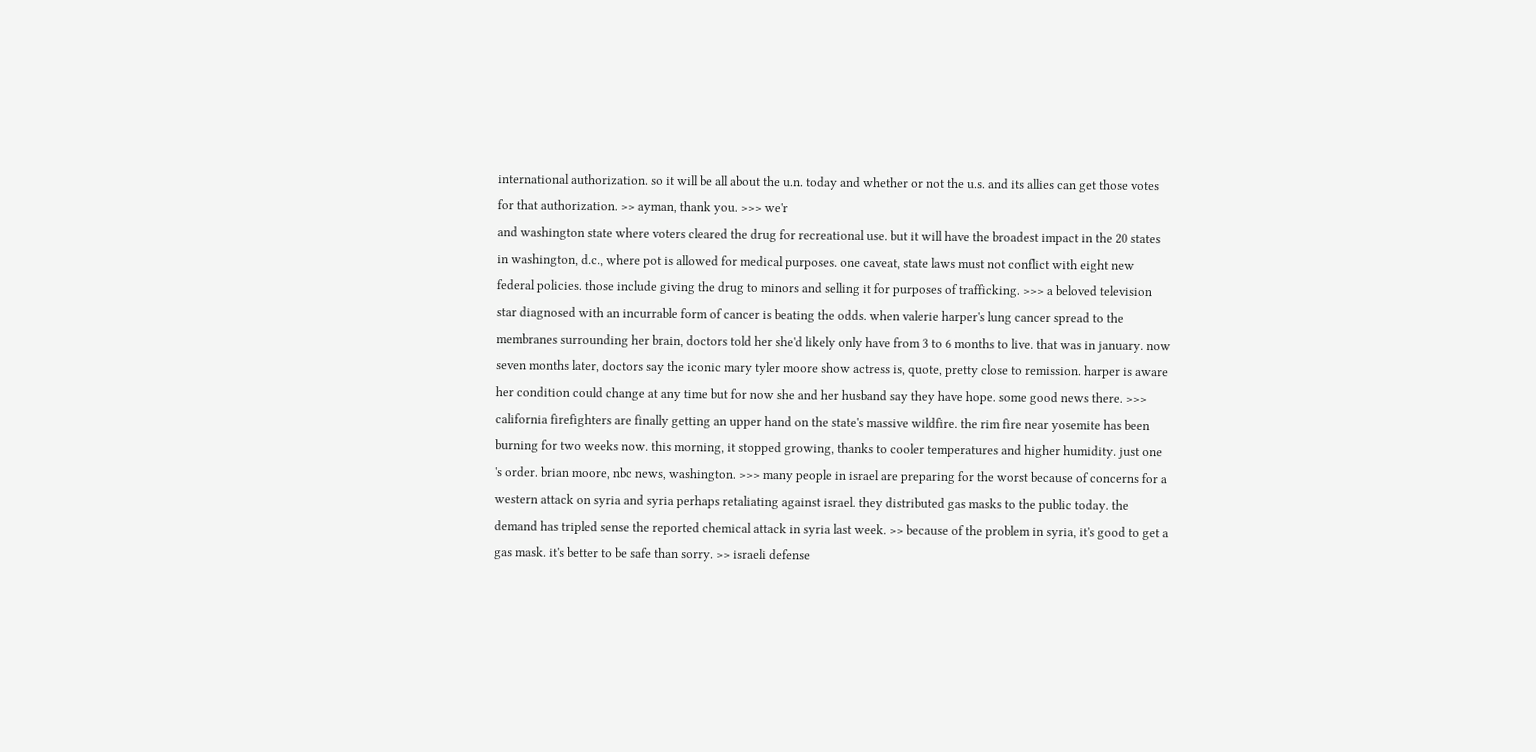international authorization. so it will be all about the u.n. today and whether or not the u.s. and its allies can get those votes for that authorization. >> ayman, thank you. >>> we'r
and washington state where voters cleared the drug for recreational use. but it will have the broadest impact in the 20 states in washington, d.c., where pot is allowed for medical purposes. one caveat, state laws must not conflict with eight new federal policies. those include giving the drug to minors and selling it for purposes of trafficking. >>> a beloved television star diagnosed with an incurrable form of cancer is beating the odds. when valerie harper's lung cancer spread to the membranes surrounding her brain, doctors told her she'd likely only have from 3 to 6 months to live. that was in january. now seven months later, doctors say the iconic mary tyler moore show actress is, quote, pretty close to remission. harper is aware her condition could change at any time but for now she and her husband say they have hope. some good news there. >>> california firefighters are finally getting an upper hand on the state's massive wildfire. the rim fire near yosemite has been burning for two weeks now. this morning, it stopped growing, thanks to cooler temperatures and higher humidity. just one
's order. brian moore, nbc news, washington. >>> many people in israel are preparing for the worst because of concerns for a western attack on syria and syria perhaps retaliating against israel. they distributed gas masks to the public today. the demand has tripled sense the reported chemical attack in syria last week. >> because of the problem in syria, it's good to get a gas mask. it's better to be safe than sorry. >> israeli defense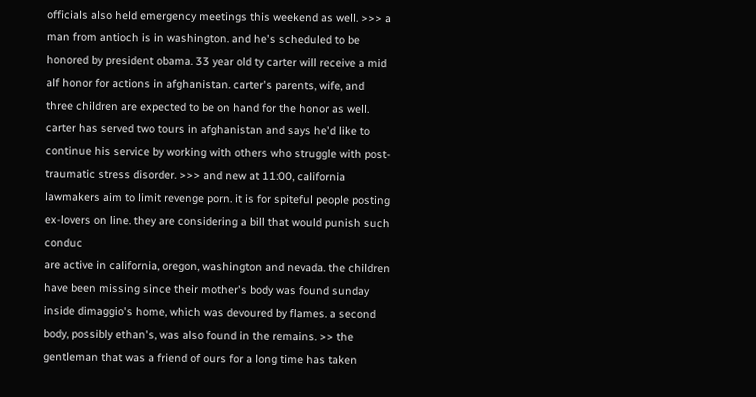officials also held emergency meetings this weekend as well. >>> a man from antioch is in washington. and he's scheduled to be honored by president obama. 33 year old ty carter will receive a mid alf honor for actions in afghanistan. carter's parents, wife, and three children are expected to be on hand for the honor as well. carter has served two tours in afghanistan and says he'd like to continue his service by working with others who struggle with post-traumatic stress disorder. >>> and new at 11:00, california lawmakers aim to limit revenge porn. it is for spiteful people posting ex-lovers on line. they are considering a bill that would punish such conduc
are active in california, oregon, washington and nevada. the children have been missing since their mother's body was found sunday inside dimaggio's home, which was devoured by flames. a second body, possibly ethan's, was also found in the remains. >> the gentleman that was a friend of ours for a long time has taken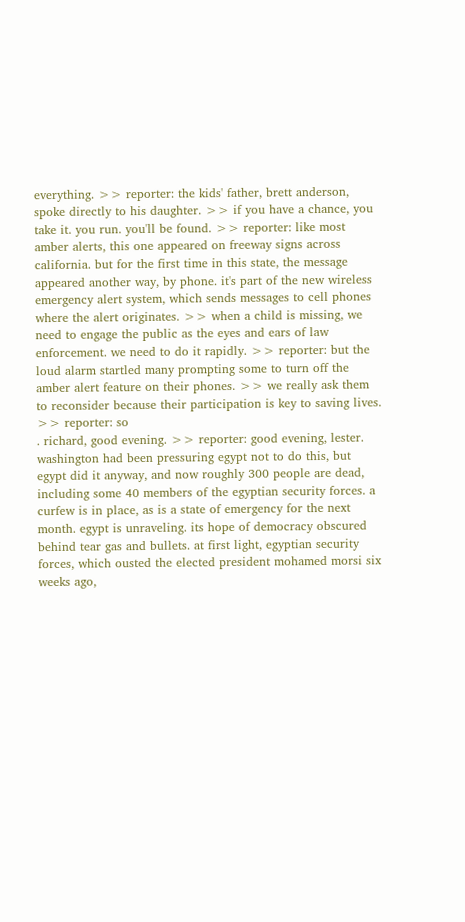everything. >> reporter: the kids' father, brett anderson, spoke directly to his daughter. >> if you have a chance, you take it. you run. you'll be found. >> reporter: like most amber alerts, this one appeared on freeway signs across california. but for the first time in this state, the message appeared another way, by phone. it's part of the new wireless emergency alert system, which sends messages to cell phones where the alert originates. >> when a child is missing, we need to engage the public as the eyes and ears of law enforcement. we need to do it rapidly. >> reporter: but the loud alarm startled many prompting some to turn off the amber alert feature on their phones. >> we really ask them to reconsider because their participation is key to saving lives. >> reporter: so
. richard, good evening. >> reporter: good evening, lester. washington had been pressuring egypt not to do this, but egypt did it anyway, and now roughly 300 people are dead, including some 40 members of the egyptian security forces. a curfew is in place, as is a state of emergency for the next month. egypt is unraveling. its hope of democracy obscured behind tear gas and bullets. at first light, egyptian security forces, which ousted the elected president mohamed morsi six weeks ago,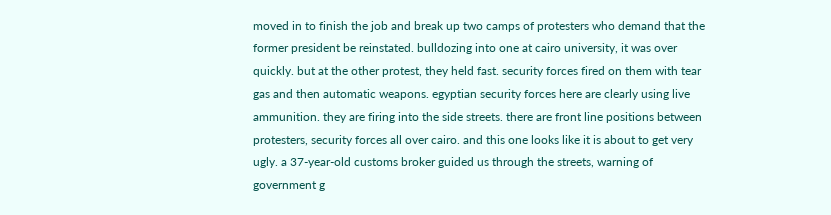moved in to finish the job and break up two camps of protesters who demand that the former president be reinstated. bulldozing into one at cairo university, it was over quickly. but at the other protest, they held fast. security forces fired on them with tear gas and then automatic weapons. egyptian security forces here are clearly using live ammunition. they are firing into the side streets. there are front line positions between protesters, security forces all over cairo. and this one looks like it is about to get very ugly. a 37-year-old customs broker guided us through the streets, warning of government g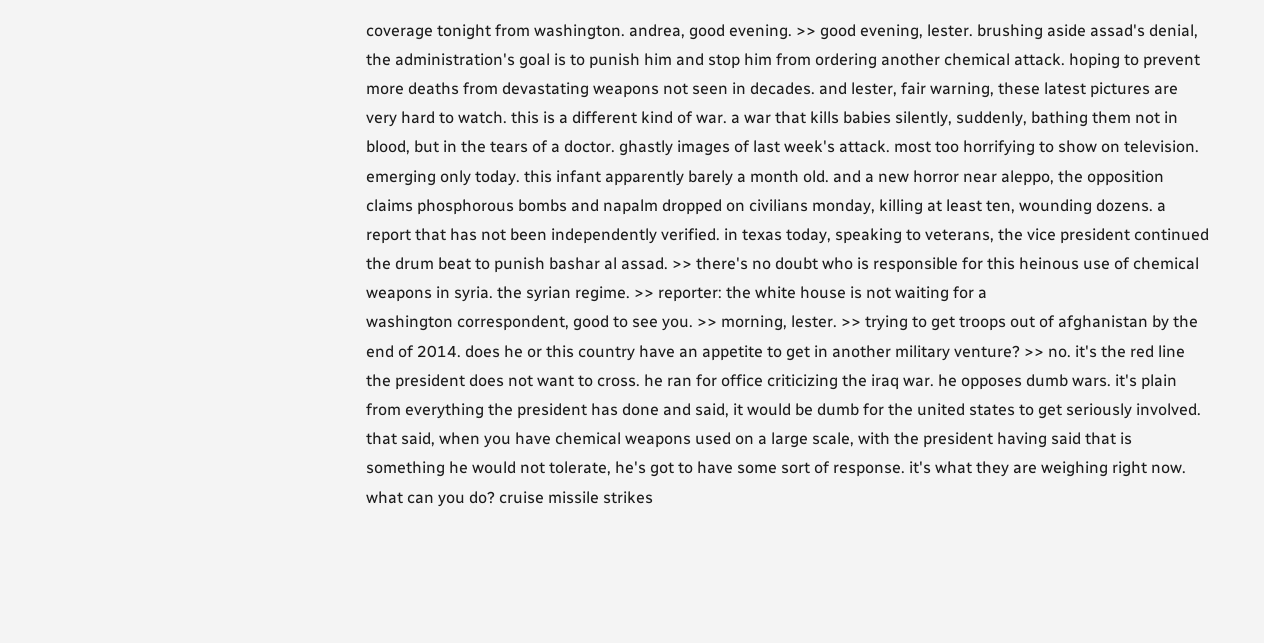coverage tonight from washington. andrea, good evening. >> good evening, lester. brushing aside assad's denial, the administration's goal is to punish him and stop him from ordering another chemical attack. hoping to prevent more deaths from devastating weapons not seen in decades. and lester, fair warning, these latest pictures are very hard to watch. this is a different kind of war. a war that kills babies silently, suddenly, bathing them not in blood, but in the tears of a doctor. ghastly images of last week's attack. most too horrifying to show on television. emerging only today. this infant apparently barely a month old. and a new horror near aleppo, the opposition claims phosphorous bombs and napalm dropped on civilians monday, killing at least ten, wounding dozens. a report that has not been independently verified. in texas today, speaking to veterans, the vice president continued the drum beat to punish bashar al assad. >> there's no doubt who is responsible for this heinous use of chemical weapons in syria. the syrian regime. >> reporter: the white house is not waiting for a
washington correspondent, good to see you. >> morning, lester. >> trying to get troops out of afghanistan by the end of 2014. does he or this country have an appetite to get in another military venture? >> no. it's the red line the president does not want to cross. he ran for office criticizing the iraq war. he opposes dumb wars. it's plain from everything the president has done and said, it would be dumb for the united states to get seriously involved. that said, when you have chemical weapons used on a large scale, with the president having said that is something he would not tolerate, he's got to have some sort of response. it's what they are weighing right now. what can you do? cruise missile strikes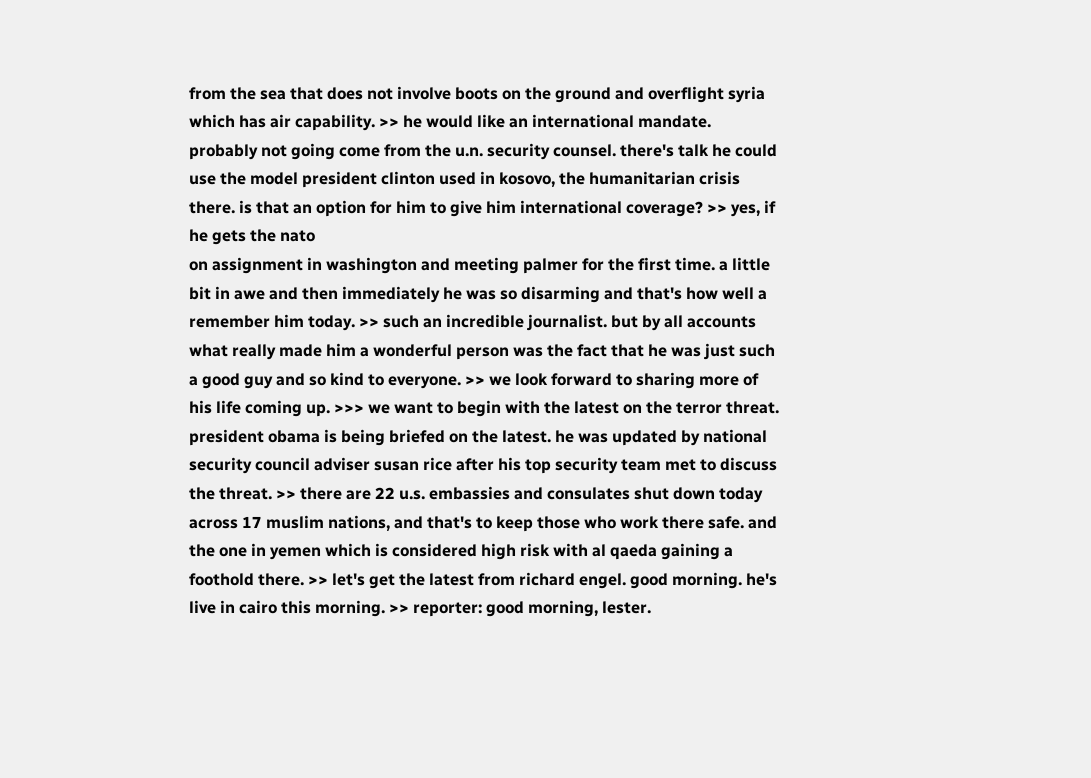from the sea that does not involve boots on the ground and overflight syria which has air capability. >> he would like an international mandate. probably not going come from the u.n. security counsel. there's talk he could use the model president clinton used in kosovo, the humanitarian crisis there. is that an option for him to give him international coverage? >> yes, if he gets the nato
on assignment in washington and meeting palmer for the first time. a little bit in awe and then immediately he was so disarming and that's how well a remember him today. >> such an incredible journalist. but by all accounts what really made him a wonderful person was the fact that he was just such a good guy and so kind to everyone. >> we look forward to sharing more of his life coming up. >>> we want to begin with the latest on the terror threat. president obama is being briefed on the latest. he was updated by national security council adviser susan rice after his top security team met to discuss the threat. >> there are 22 u.s. embassies and consulates shut down today across 17 muslim nations, and that's to keep those who work there safe. and the one in yemen which is considered high risk with al qaeda gaining a foothold there. >> let's get the latest from richard engel. good morning. he's live in cairo this morning. >> reporter: good morning, lester.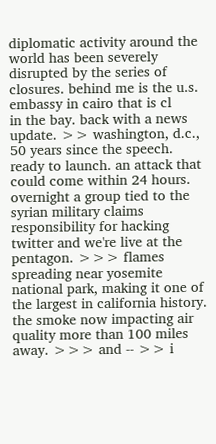diplomatic activity around the world has been severely disrupted by the series of closures. behind me is the u.s. embassy in cairo that is cl
in the bay. back with a news update. >> washington, d.c., 50 years since the speech. ready to launch. an attack that could come within 24 hours. overnight a group tied to the syrian military claims responsibility for hacking twitter and we're live at the pentagon. >>> flames spreading near yosemite national park, making it one of the largest in california history. the smoke now impacting air quality more than 100 miles away. >>> and -- >> i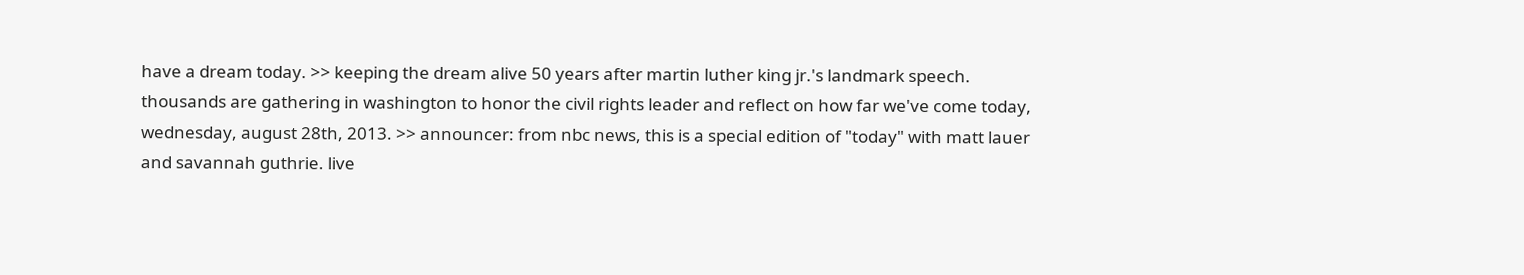have a dream today. >> keeping the dream alive 50 years after martin luther king jr.'s landmark speech. thousands are gathering in washington to honor the civil rights leader and reflect on how far we've come today, wednesday, august 28th, 2013. >> announcer: from nbc news, this is a special edition of "today" with matt lauer and savannah guthrie. live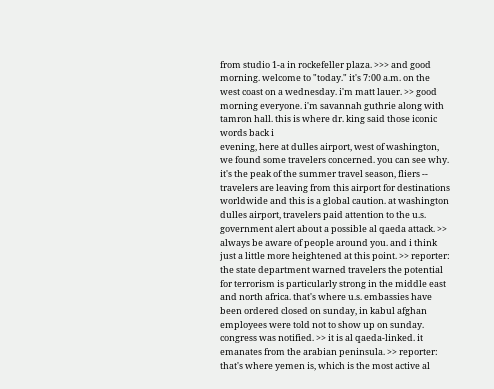from studio 1-a in rockefeller plaza. >>> and good morning. welcome to "today." it's 7:00 a.m. on the west coast on a wednesday. i'm matt lauer. >> good morning everyone. i'm savannah guthrie along with tamron hall. this is where dr. king said those iconic words back i
evening, here at dulles airport, west of washington, we found some travelers concerned. you can see why. it's the peak of the summer travel season, fliers -- travelers are leaving from this airport for destinations worldwide and this is a global caution. at washington dulles airport, travelers paid attention to the u.s. government alert about a possible al qaeda attack. >> always be aware of people around you. and i think just a little more heightened at this point. >> reporter: the state department warned travelers the potential for terrorism is particularly strong in the middle east and north africa. that's where u.s. embassies have been ordered closed on sunday, in kabul afghan employees were told not to show up on sunday. congress was notified. >> it is al qaeda-linked. it emanates from the arabian peninsula. >> reporter: that's where yemen is, which is the most active al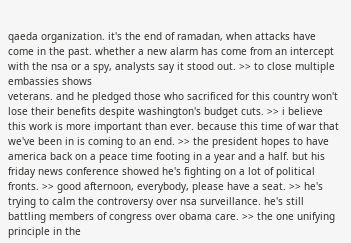qaeda organization. it's the end of ramadan, when attacks have come in the past. whether a new alarm has come from an intercept with the nsa or a spy, analysts say it stood out. >> to close multiple embassies shows
veterans. and he pledged those who sacrificed for this country won't lose their benefits despite washington's budget cuts. >> i believe this work is more important than ever. because this time of war that we've been in is coming to an end. >> the president hopes to have america back on a peace time footing in a year and a half. but his friday news conference showed he's fighting on a lot of political fronts. >> good afternoon, everybody, please have a seat. >> he's trying to calm the controversy over nsa surveillance. he's still battling members of congress over obama care. >> the one unifying principle in the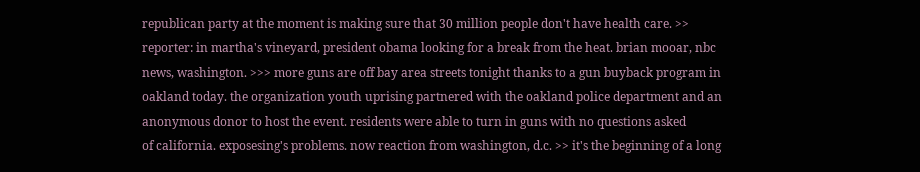republican party at the moment is making sure that 30 million people don't have health care. >> reporter: in martha's vineyard, president obama looking for a break from the heat. brian mooar, nbc news, washington. >>> more guns are off bay area streets tonight thanks to a gun buyback program in oakland today. the organization youth uprising partnered with the oakland police department and an anonymous donor to host the event. residents were able to turn in guns with no questions asked
of california. exposesing's problems. now reaction from washington, d.c. >> it's the beginning of a long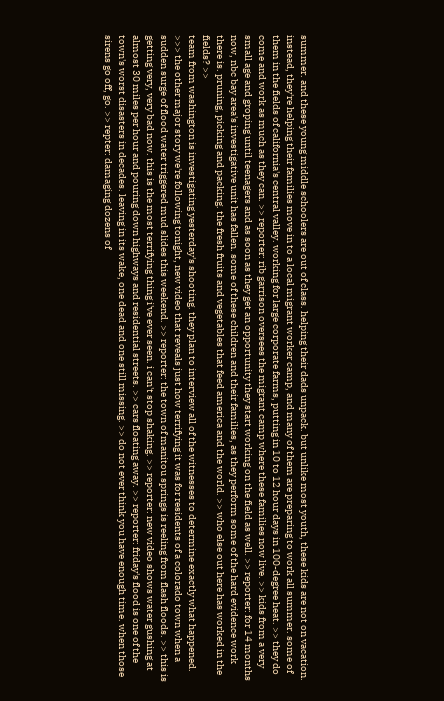summer. and these young middle schoolers are out of class. helping their dads unpack. but unlike most youth, these kids are not on vacation. instead, they're helping their families move in to a local migrant worker camp, and many of them are preparing to work all summer. some of them in the fields of california's central valley. working for large corporate farms, putting in 10 to 12 hour days in 100-degree heat. >> they do come and work as much as they can. >> reporter: rib garrison oversees the migrant camp where these families now live. >> kids from a very small age and groping until teenagers and as soon as they get an opportunity they start working on the field as well. >> reporter: for 14 months now, nbc bay area's investigative unit has fallen. some of these children and their families, as they perform some of the hard evidence work there is. pruning, picking and packing. the fresh fruits and vegetables that feed america and the world. >> who else out here has worked in the fields? >>
team from washington is investigating yesterday's shooting. they plan to interview all of the witnesses to determine exactly what happened. >>> the other major story we're following tonight, new video that reveals just how terrifying it was for residents of a colorado town when a sudden surge of flood water triggered mud slides this weekend. >> reporter: the town of manitou springs is reeling from flash floods. >> this is getting very, very bad now. this is the most terrifying thing i've ever seen. i can't stop shaking. >> reporter: new video shows water gushing at almost 30 miles per hour and pouring down highways and residential streets. >> cars floating away. >> reporter: friday's flood is one of the town's worst disasters in decades. leaving in its wake, one dead and one still missing. >> do not ever think you have enough time. when those sirens go off, go. >> repter: damaging dozens of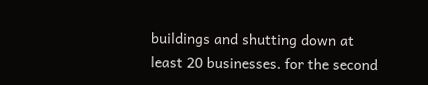buildings and shutting down at least 20 businesses. for the second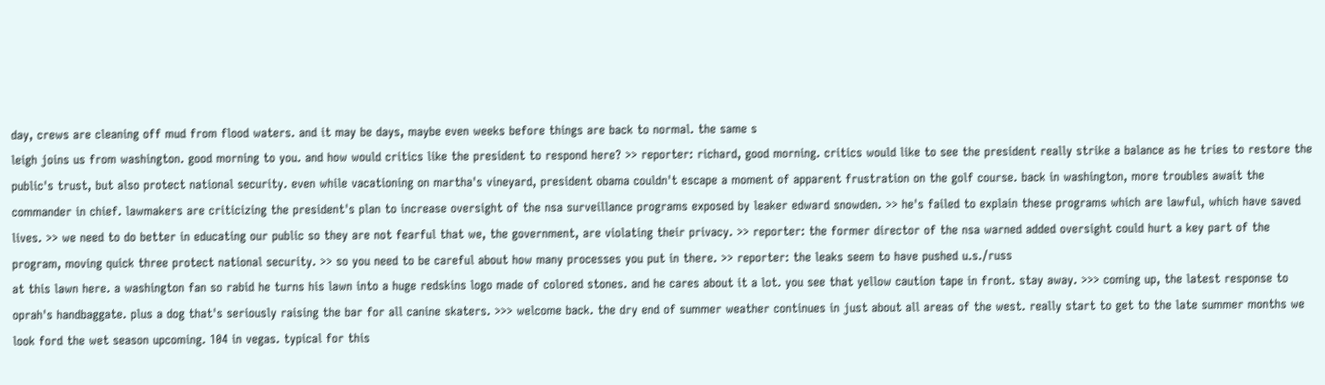day, crews are cleaning off mud from flood waters. and it may be days, maybe even weeks before things are back to normal. the same s
leigh joins us from washington. good morning to you. and how would critics like the president to respond here? >> reporter: richard, good morning. critics would like to see the president really strike a balance as he tries to restore the public's trust, but also protect national security. even while vacationing on martha's vineyard, president obama couldn't escape a moment of apparent frustration on the golf course. back in washington, more troubles await the commander in chief. lawmakers are criticizing the president's plan to increase oversight of the nsa surveillance programs exposed by leaker edward snowden. >> he's failed to explain these programs which are lawful, which have saved lives. >> we need to do better in educating our public so they are not fearful that we, the government, are violating their privacy. >> reporter: the former director of the nsa warned added oversight could hurt a key part of the program, moving quick three protect national security. >> so you need to be careful about how many processes you put in there. >> reporter: the leaks seem to have pushed u.s./russ
at this lawn here. a washington fan so rabid he turns his lawn into a huge redskins logo made of colored stones. and he cares about it a lot. you see that yellow caution tape in front. stay away. >>> coming up, the latest response to oprah's handbaggate. plus a dog that's seriously raising the bar for all canine skaters. >>> welcome back. the dry end of summer weather continues in just about all areas of the west. really start to get to the late summer months we look ford the wet season upcoming. 104 in vegas. typical for this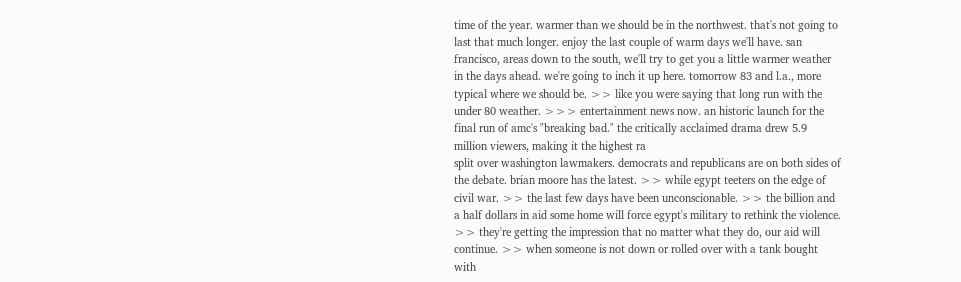time of the year. warmer than we should be in the northwest. that's not going to last that much longer. enjoy the last couple of warm days we'll have. san francisco, areas down to the south, we'll try to get you a little warmer weather in the days ahead. we're going to inch it up here. tomorrow 83 and l.a., more typical where we should be. >> like you were saying that long run with the under 80 weather. >>> entertainment news now. an historic launch for the final run of amc's "breaking bad." the critically acclaimed drama drew 5.9 million viewers, making it the highest ra
split over washington lawmakers. democrats and republicans are on both sides of the debate. brian moore has the latest. >> while egypt teeters on the edge of civil war. >> the last few days have been unconscionable. >> the billion and a half dollars in aid some home will force egypt's military to rethink the violence. >> they're getting the impression that no matter what they do, our aid will continue. >> when someone is not down or rolled over with a tank bought with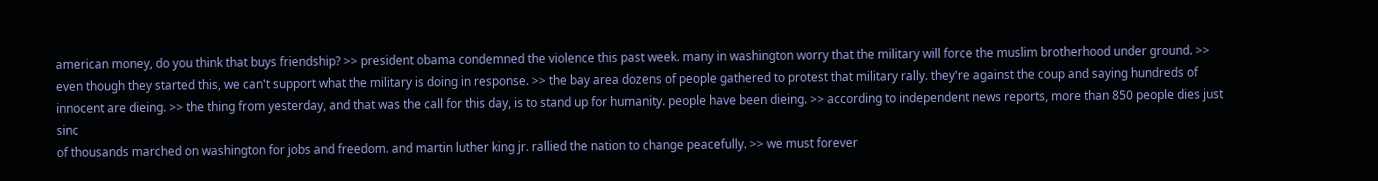american money, do you think that buys friendship? >> president obama condemned the violence this past week. many in washington worry that the military will force the muslim brotherhood under ground. >> even though they started this, we can't support what the military is doing in response. >> the bay area dozens of people gathered to protest that military rally. they're against the coup and saying hundreds of innocent are dieing. >> the thing from yesterday, and that was the call for this day, is to stand up for humanity. people have been dieing. >> according to independent news reports, more than 850 people dies just sinc
of thousands marched on washington for jobs and freedom. and martin luther king jr. rallied the nation to change peacefully. >> we must forever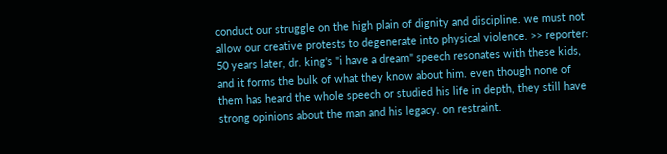conduct our struggle on the high plain of dignity and discipline. we must not allow our creative protests to degenerate into physical violence. >> reporter: 50 years later, dr. king's "i have a dream" speech resonates with these kids, and it forms the bulk of what they know about him. even though none of them has heard the whole speech or studied his life in depth, they still have strong opinions about the man and his legacy. on restraint.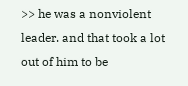>> he was a nonviolent leader. and that took a lot out of him to be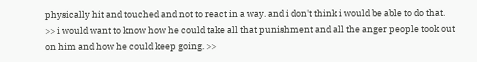physically hit and touched and not to react in a way. and i don't think i would be able to do that. >> i would want to know how he could take all that punishment and all the anger people took out on him and how he could keep going. >>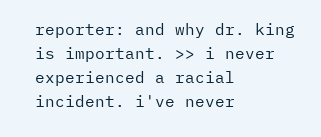reporter: and why dr. king is important. >> i never experienced a racial incident. i've never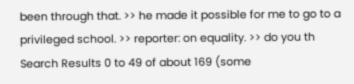been through that. >> he made it possible for me to go to a privileged school. >> reporter: on equality. >> do you th
Search Results 0 to 49 of about 169 (some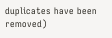duplicates have been removed)